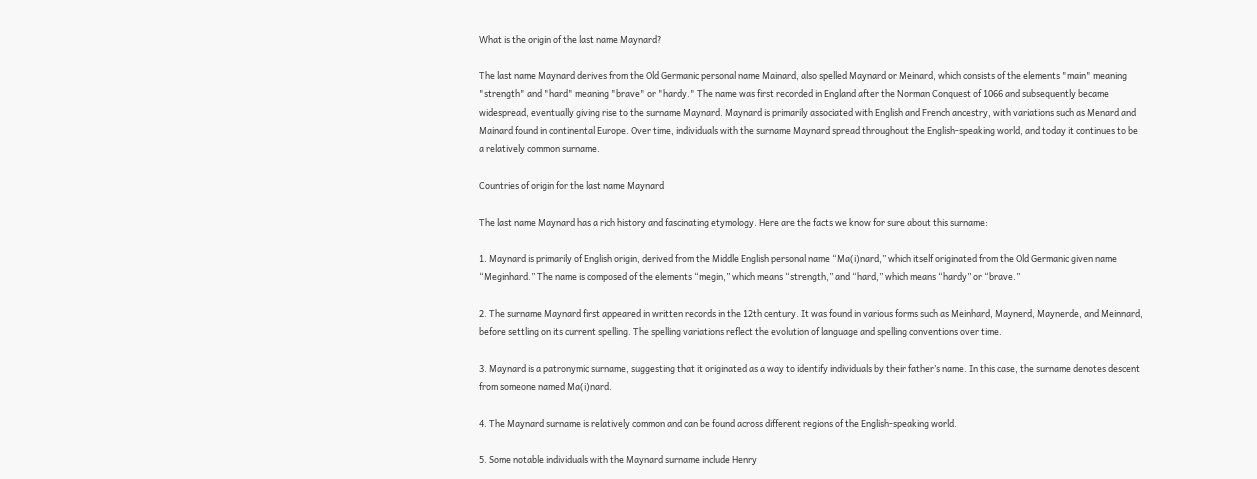What is the origin of the last name Maynard?

The last name Maynard derives from the Old Germanic personal name Mainard, also spelled Maynard or Meinard, which consists of the elements "main" meaning "strength" and "hard" meaning "brave" or "hardy." The name was first recorded in England after the Norman Conquest of 1066 and subsequently became widespread, eventually giving rise to the surname Maynard. Maynard is primarily associated with English and French ancestry, with variations such as Menard and Mainard found in continental Europe. Over time, individuals with the surname Maynard spread throughout the English-speaking world, and today it continues to be a relatively common surname.

Countries of origin for the last name Maynard

The last name Maynard has a rich history and fascinating etymology. Here are the facts we know for sure about this surname:

1. Maynard is primarily of English origin, derived from the Middle English personal name “Ma(i)nard,” which itself originated from the Old Germanic given name “Meginhard.” The name is composed of the elements “megin,” which means “strength,” and “hard,” which means “hardy” or “brave.”

2. The surname Maynard first appeared in written records in the 12th century. It was found in various forms such as Meinhard, Maynerd, Maynerde, and Meinnard, before settling on its current spelling. The spelling variations reflect the evolution of language and spelling conventions over time.

3. Maynard is a patronymic surname, suggesting that it originated as a way to identify individuals by their father’s name. In this case, the surname denotes descent from someone named Ma(i)nard.

4. The Maynard surname is relatively common and can be found across different regions of the English-speaking world.

5. Some notable individuals with the Maynard surname include Henry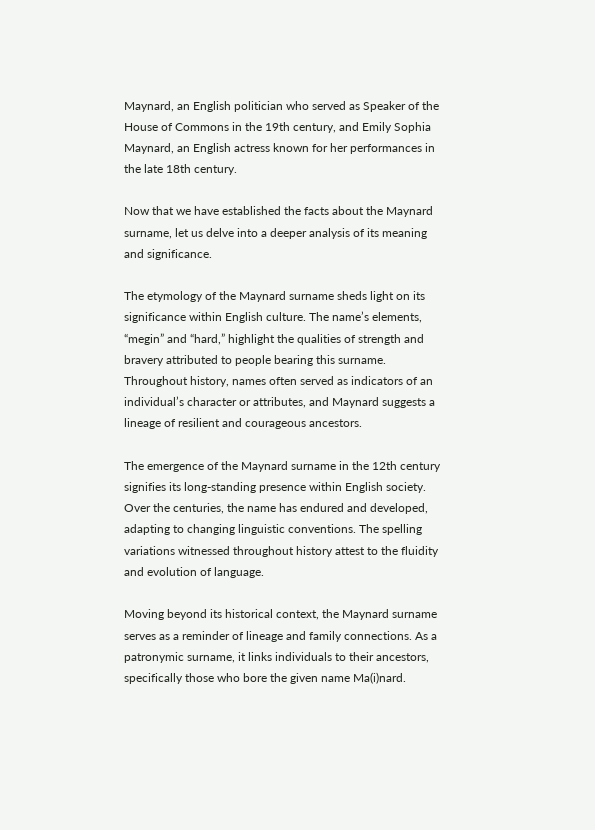Maynard, an English politician who served as Speaker of the House of Commons in the 19th century, and Emily Sophia Maynard, an English actress known for her performances in the late 18th century.

Now that we have established the facts about the Maynard surname, let us delve into a deeper analysis of its meaning and significance.

The etymology of the Maynard surname sheds light on its significance within English culture. The name’s elements, “megin” and “hard,” highlight the qualities of strength and bravery attributed to people bearing this surname. Throughout history, names often served as indicators of an individual’s character or attributes, and Maynard suggests a lineage of resilient and courageous ancestors.

The emergence of the Maynard surname in the 12th century signifies its long-standing presence within English society. Over the centuries, the name has endured and developed, adapting to changing linguistic conventions. The spelling variations witnessed throughout history attest to the fluidity and evolution of language.

Moving beyond its historical context, the Maynard surname serves as a reminder of lineage and family connections. As a patronymic surname, it links individuals to their ancestors, specifically those who bore the given name Ma(i)nard.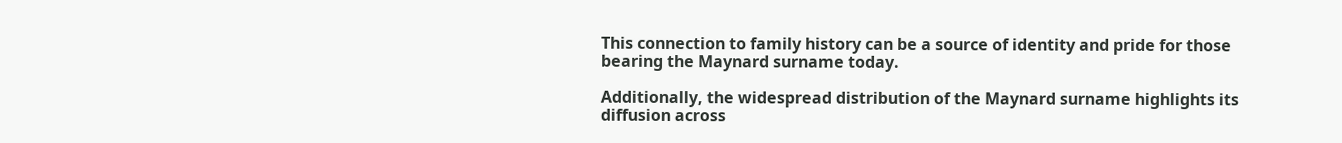This connection to family history can be a source of identity and pride for those bearing the Maynard surname today.

Additionally, the widespread distribution of the Maynard surname highlights its diffusion across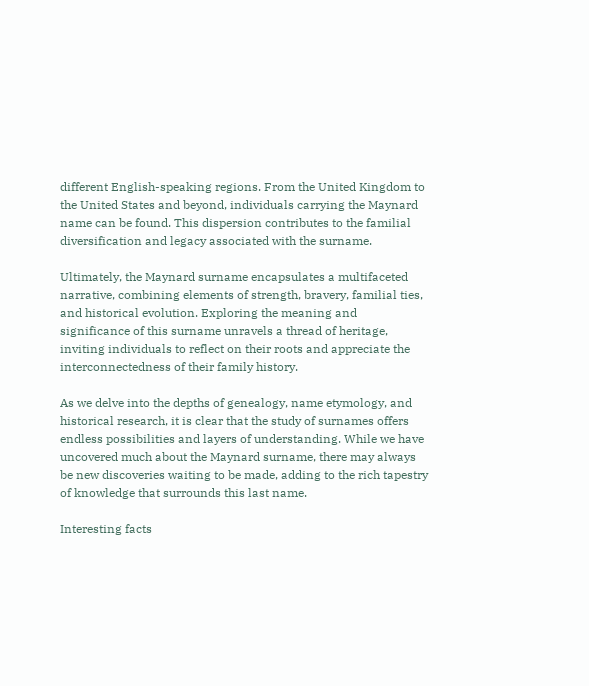different English-speaking regions. From the United Kingdom to the United States and beyond, individuals carrying the Maynard name can be found. This dispersion contributes to the familial diversification and legacy associated with the surname.

Ultimately, the Maynard surname encapsulates a multifaceted narrative, combining elements of strength, bravery, familial ties, and historical evolution. Exploring the meaning and significance of this surname unravels a thread of heritage, inviting individuals to reflect on their roots and appreciate the interconnectedness of their family history.

As we delve into the depths of genealogy, name etymology, and historical research, it is clear that the study of surnames offers endless possibilities and layers of understanding. While we have uncovered much about the Maynard surname, there may always be new discoveries waiting to be made, adding to the rich tapestry of knowledge that surrounds this last name.

Interesting facts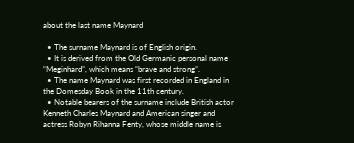about the last name Maynard

  • The surname Maynard is of English origin.
  • It is derived from the Old Germanic personal name “Meginhard”, which means “brave and strong”.
  • The name Maynard was first recorded in England in the Domesday Book in the 11th century.
  • Notable bearers of the surname include British actor Kenneth Charles Maynard and American singer and actress Robyn Rihanna Fenty, whose middle name is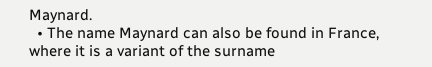Maynard.
  • The name Maynard can also be found in France, where it is a variant of the surname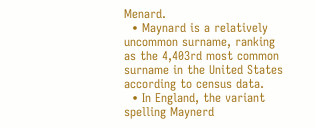Menard.
  • Maynard is a relatively uncommon surname, ranking as the 4,403rd most common surname in the United States according to census data.
  • In England, the variant spelling Maynerd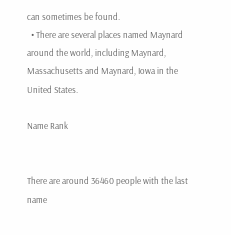can sometimes be found.
  • There are several places named Maynard around the world, including Maynard, Massachusetts and Maynard, Iowa in the United States.

Name Rank


There are around 36460 people with the last name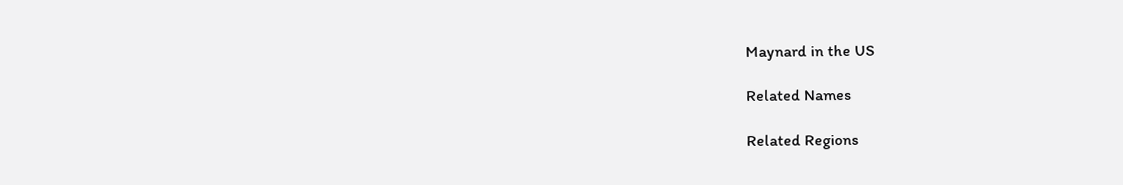Maynard in the US

Related Names

Related Regions